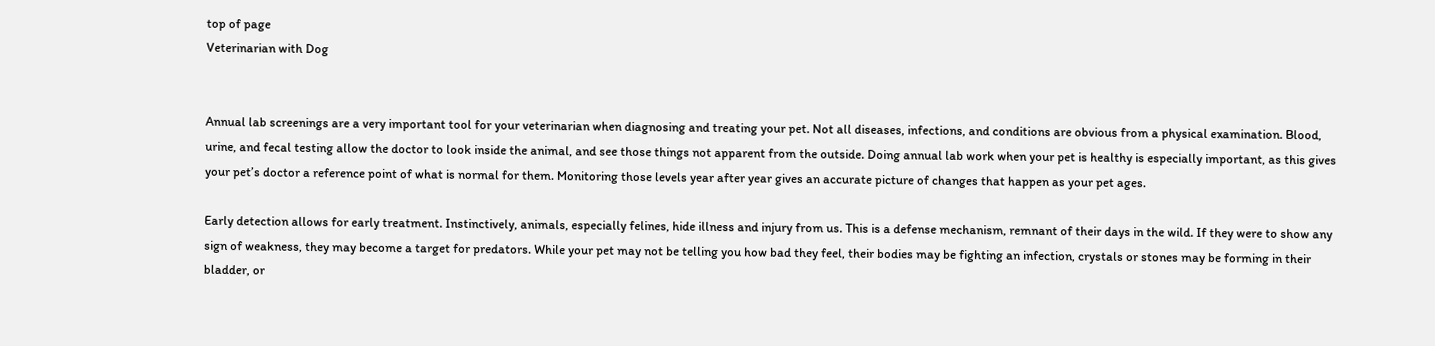top of page
Veterinarian with Dog


Annual lab screenings are a very important tool for your veterinarian when diagnosing and treating your pet. Not all diseases, infections, and conditions are obvious from a physical examination. Blood, urine, and fecal testing allow the doctor to look inside the animal, and see those things not apparent from the outside. Doing annual lab work when your pet is healthy is especially important, as this gives your pet’s doctor a reference point of what is normal for them. Monitoring those levels year after year gives an accurate picture of changes that happen as your pet ages.

Early detection allows for early treatment. Instinctively, animals, especially felines, hide illness and injury from us. This is a defense mechanism, remnant of their days in the wild. If they were to show any sign of weakness, they may become a target for predators. While your pet may not be telling you how bad they feel, their bodies may be fighting an infection, crystals or stones may be forming in their bladder, or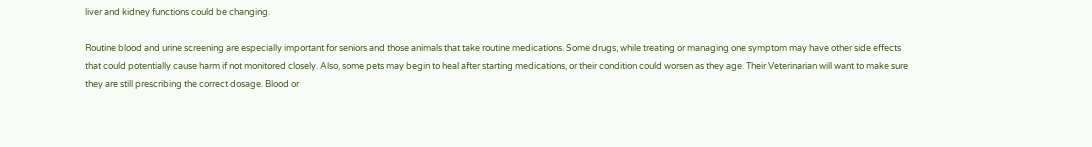liver and kidney functions could be changing.

Routine blood and urine screening are especially important for seniors and those animals that take routine medications. Some drugs, while treating or managing one symptom may have other side effects that could potentially cause harm if not monitored closely. Also, some pets may begin to heal after starting medications, or their condition could worsen as they age. Their Veterinarian will want to make sure they are still prescribing the correct dosage. Blood or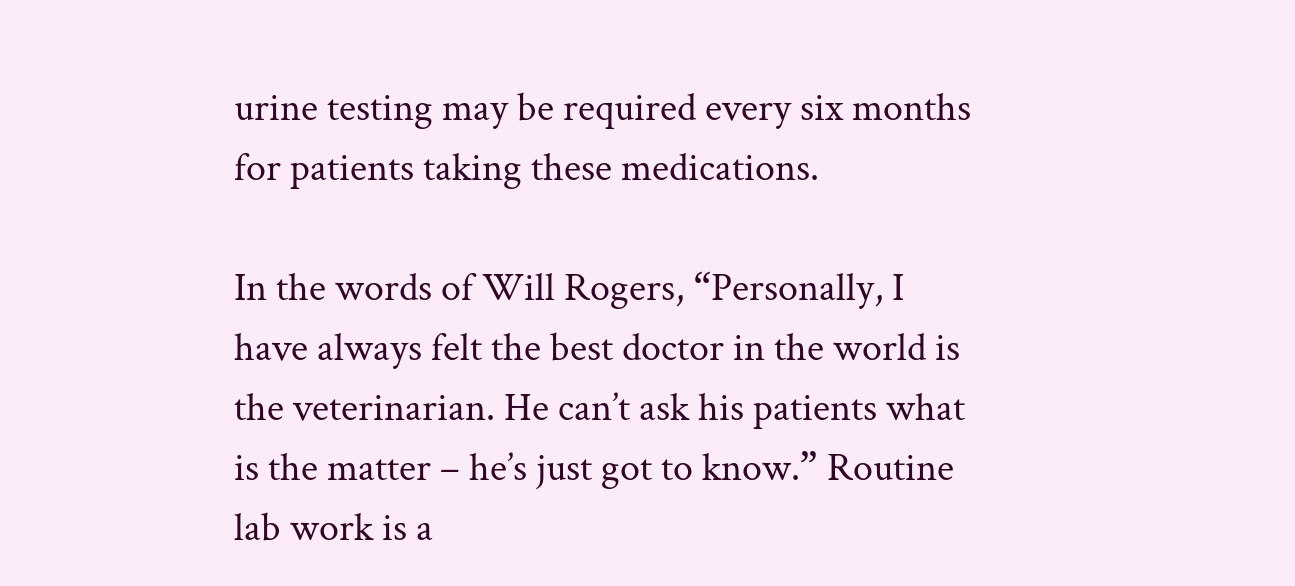urine testing may be required every six months for patients taking these medications.

In the words of Will Rogers, “Personally, I have always felt the best doctor in the world is the veterinarian. He can’t ask his patients what is the matter – he’s just got to know.” Routine lab work is a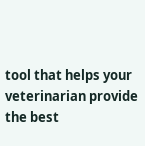tool that helps your veterinarian provide the best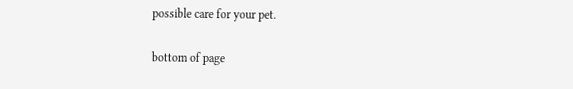possible care for your pet.

bottom of page